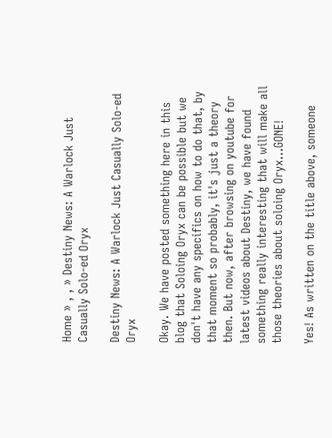Home » , , » Destiny News: A Warlock Just Casually Solo-ed Oryx

Destiny News: A Warlock Just Casually Solo-ed Oryx

Okay. We have posted something here in this blog that Soloing Oryx can be possible but we don't have any specifics on how to do that, by that moment so probably, it's just a theory then. But now, after browsing on youtube for latest videos about Destiny, we have found something really interesting that will make all those theories about soloing Oryx...GONE!

Yes! As written on the title above, someone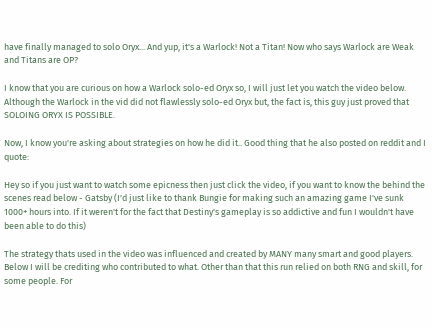have finally managed to solo Oryx... And yup, it's a Warlock! Not a Titan! Now who says Warlock are Weak and Titans are OP?

I know that you are curious on how a Warlock solo-ed Oryx so, I will just let you watch the video below. Although the Warlock in the vid did not flawlessly solo-ed Oryx but, the fact is, this guy just proved that SOLOING ORYX IS POSSIBLE.

Now, I know you're asking about strategies on how he did it.. Good thing that he also posted on reddit and I quote:

Hey so if you just want to watch some epicness then just click the video, if you want to know the behind the scenes read below - Gatsby (I'd just like to thank Bungie for making such an amazing game I've sunk 1000+ hours into. If it weren't for the fact that Destiny's gameplay is so addictive and fun I wouldn't have been able to do this)

The strategy thats used in the video was influenced and created by MANY many smart and good players. Below I will be crediting who contributed to what. Other than that this run relied on both RNG and skill, for some people. For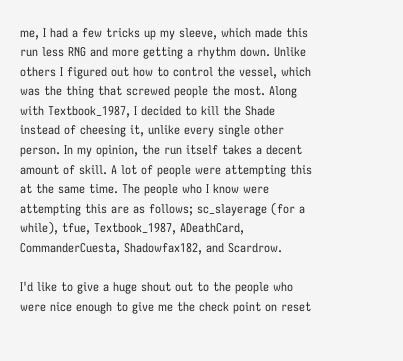me, I had a few tricks up my sleeve, which made this run less RNG and more getting a rhythm down. Unlike others I figured out how to control the vessel, which was the thing that screwed people the most. Along with Textbook_1987, I decided to kill the Shade instead of cheesing it, unlike every single other person. In my opinion, the run itself takes a decent amount of skill. A lot of people were attempting this at the same time. The people who I know were attempting this are as follows; sc_slayerage (for a while), tfue, Textbook_1987, ADeathCard, CommanderCuesta, Shadowfax182, and Scardrow.

I'd like to give a huge shout out to the people who were nice enough to give me the check point on reset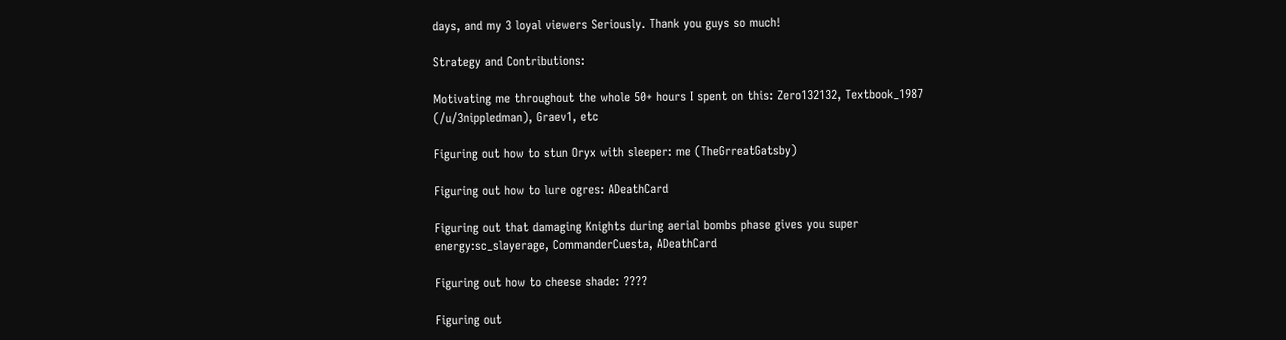days, and my 3 loyal viewers Seriously. Thank you guys so much!

Strategy and Contributions:

Motivating me throughout the whole 50+ hours I spent on this: Zero132132, Textbook_1987 (/u/3nippledman), Graev1, etc

Figuring out how to stun Oryx with sleeper: me (TheGrreatGatsby)

Figuring out how to lure ogres: ADeathCard

Figuring out that damaging Knights during aerial bombs phase gives you super energy:sc_slayerage, CommanderCuesta, ADeathCard

Figuring out how to cheese shade: ????

Figuring out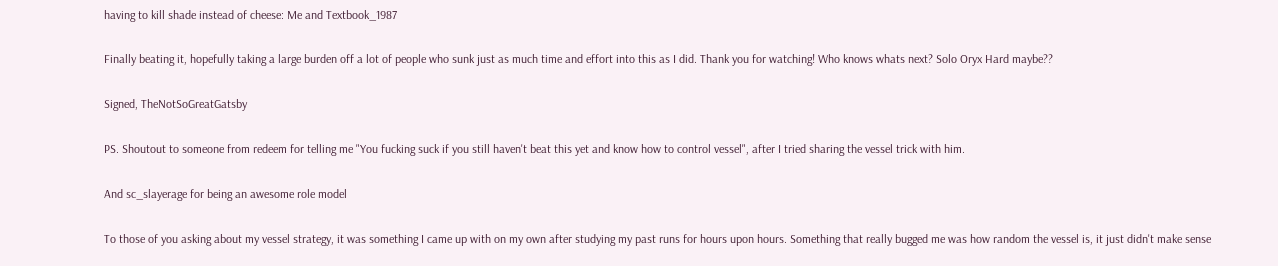having to kill shade instead of cheese: Me and Textbook_1987

Finally beating it, hopefully taking a large burden off a lot of people who sunk just as much time and effort into this as I did. Thank you for watching! Who knows whats next? Solo Oryx Hard maybe??

Signed, TheNotSoGreatGatsby

PS. Shoutout to someone from redeem for telling me "You fucking suck if you still haven't beat this yet and know how to control vessel", after I tried sharing the vessel trick with him.

And sc_slayerage for being an awesome role model

To those of you asking about my vessel strategy, it was something I came up with on my own after studying my past runs for hours upon hours. Something that really bugged me was how random the vessel is, it just didn't make sense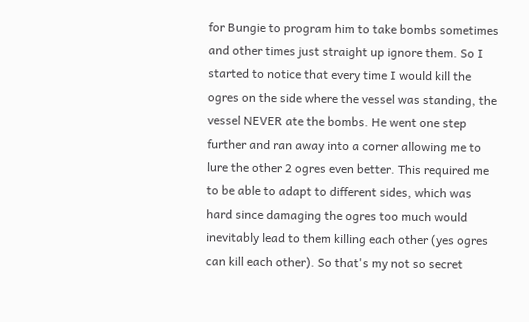for Bungie to program him to take bombs sometimes and other times just straight up ignore them. So I started to notice that every time I would kill the ogres on the side where the vessel was standing, the vessel NEVER ate the bombs. He went one step further and ran away into a corner allowing me to lure the other 2 ogres even better. This required me to be able to adapt to different sides, which was hard since damaging the ogres too much would inevitably lead to them killing each other (yes ogres can kill each other). So that's my not so secret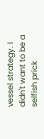vessel strategy. I didn't want to be a selfish prick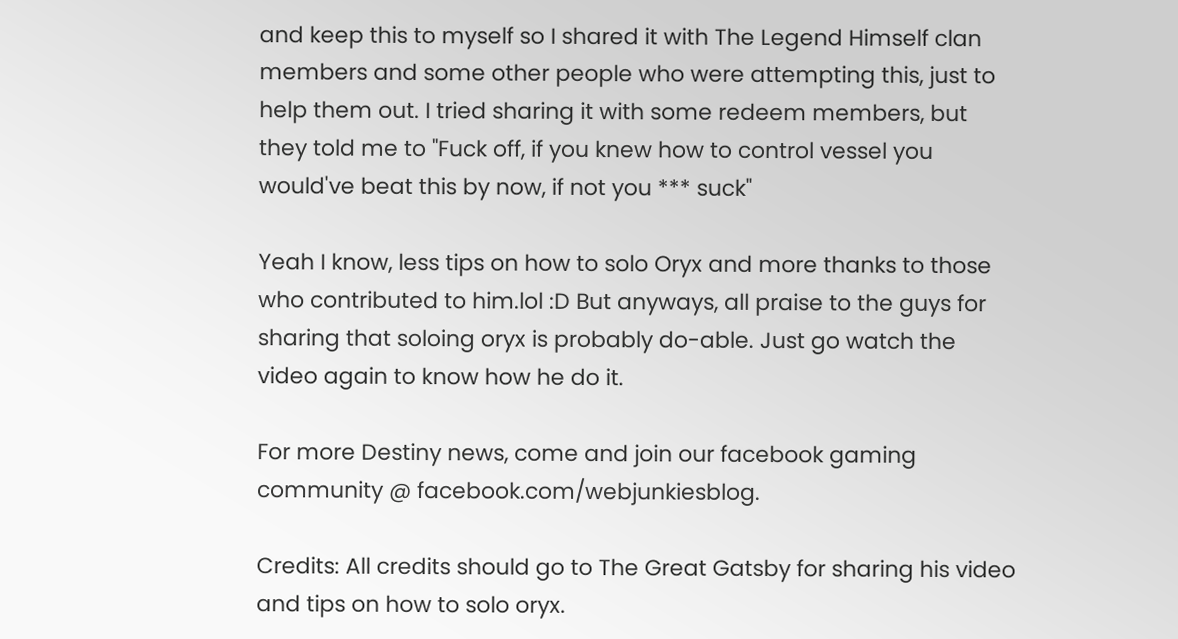and keep this to myself so I shared it with The Legend Himself clan members and some other people who were attempting this, just to help them out. I tried sharing it with some redeem members, but they told me to "Fuck off, if you knew how to control vessel you would've beat this by now, if not you *** suck"

Yeah I know, less tips on how to solo Oryx and more thanks to those who contributed to him.lol :D But anyways, all praise to the guys for sharing that soloing oryx is probably do-able. Just go watch the video again to know how he do it.

For more Destiny news, come and join our facebook gaming community @ facebook.com/webjunkiesblog.

Credits: All credits should go to The Great Gatsby for sharing his video and tips on how to solo oryx.